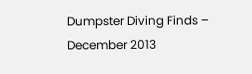Dumpster Diving Finds – December 2013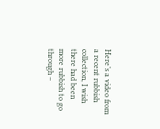Here’s a video from a recent rubbish collection, I wish there had been more rubbish to go through –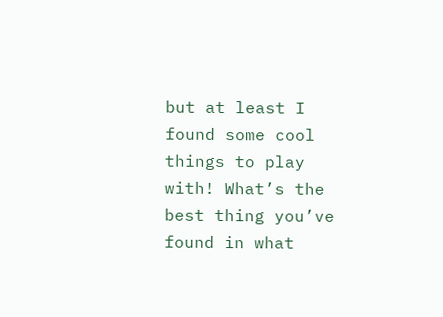but at least I found some cool things to play with! What’s the best thing you’ve found in what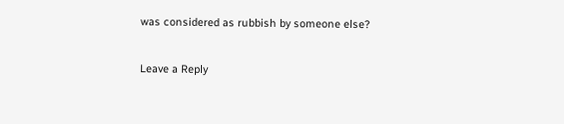was considered as rubbish by someone else?

Leave a Reply